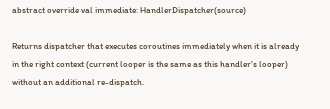abstract override val immediate: HandlerDispatcher(source)

Returns dispatcher that executes coroutines immediately when it is already in the right context (current looper is the same as this handler's looper) without an additional re-dispatch.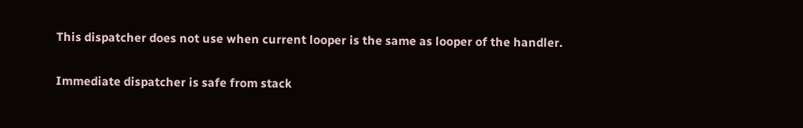This dispatcher does not use when current looper is the same as looper of the handler.

Immediate dispatcher is safe from stack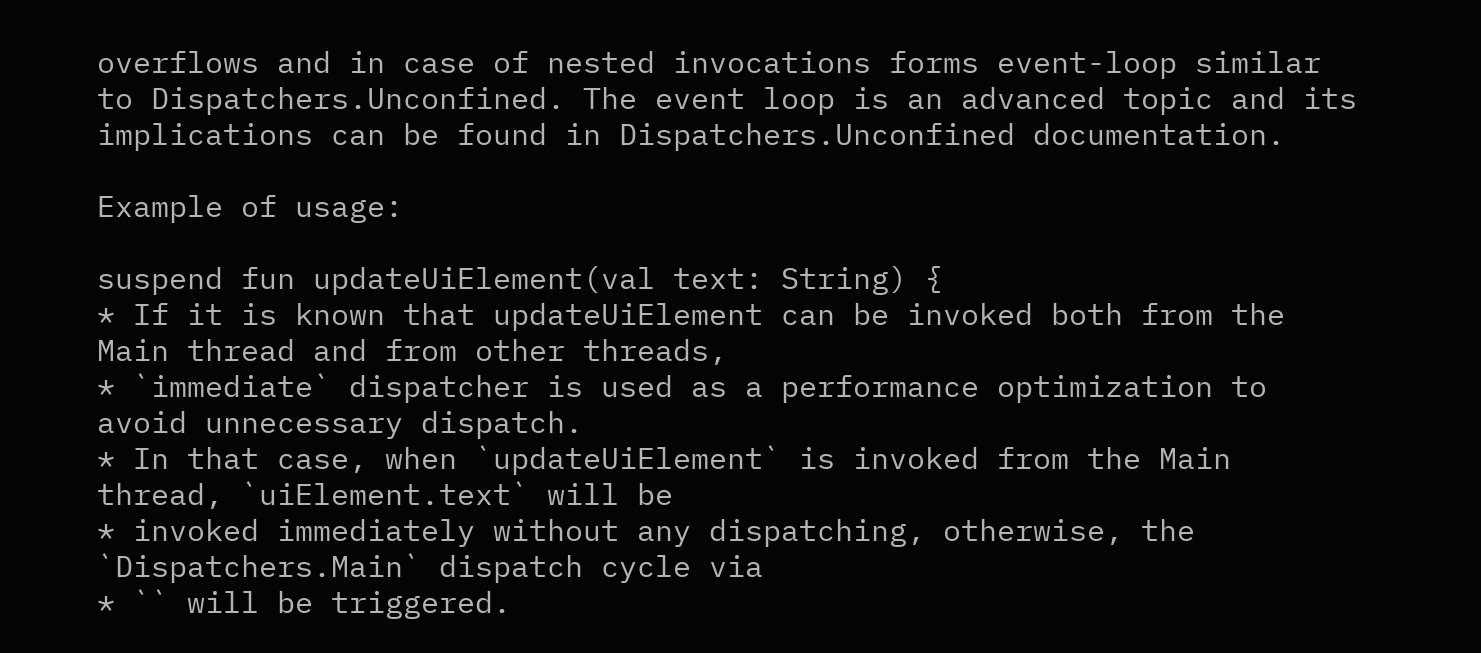overflows and in case of nested invocations forms event-loop similar to Dispatchers.Unconfined. The event loop is an advanced topic and its implications can be found in Dispatchers.Unconfined documentation.

Example of usage:

suspend fun updateUiElement(val text: String) {
* If it is known that updateUiElement can be invoked both from the Main thread and from other threads,
* `immediate` dispatcher is used as a performance optimization to avoid unnecessary dispatch.
* In that case, when `updateUiElement` is invoked from the Main thread, `uiElement.text` will be
* invoked immediately without any dispatching, otherwise, the `Dispatchers.Main` dispatch cycle via
* `` will be triggered.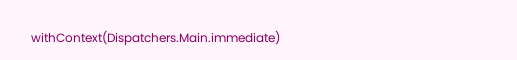withContext(Dispatchers.Main.immediate)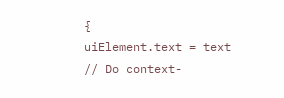{
uiElement.text = text
// Do context-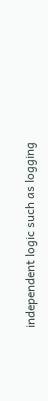independent logic such as logging